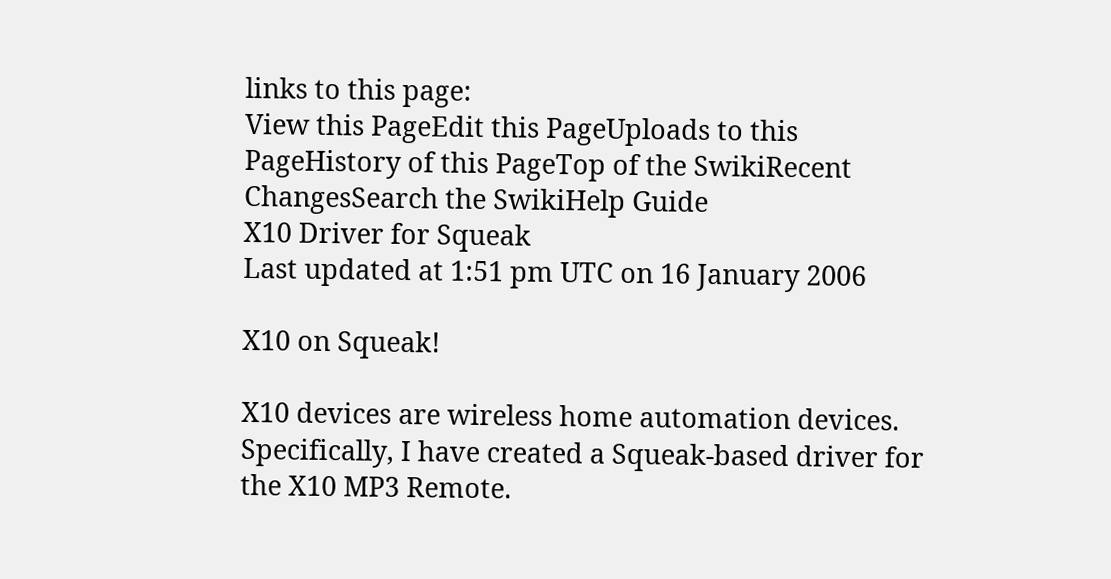links to this page:
View this PageEdit this PageUploads to this PageHistory of this PageTop of the SwikiRecent ChangesSearch the SwikiHelp Guide
X10 Driver for Squeak
Last updated at 1:51 pm UTC on 16 January 2006

X10 on Squeak!

X10 devices are wireless home automation devices. Specifically, I have created a Squeak-based driver for the X10 MP3 Remote.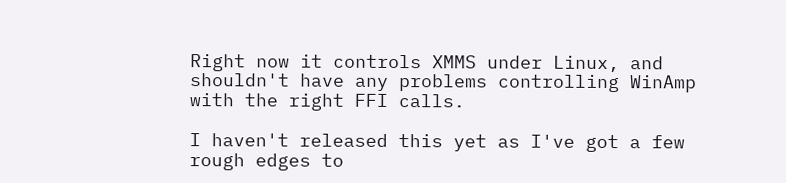Right now it controls XMMS under Linux, and shouldn't have any problems controlling WinAmp with the right FFI calls.

I haven't released this yet as I've got a few rough edges to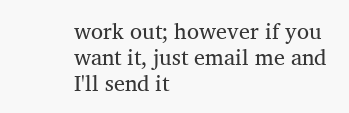work out; however if you want it, just email me and I'll send it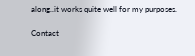along..it works quite well for my purposes.

Contact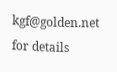kgf@golden.net for details